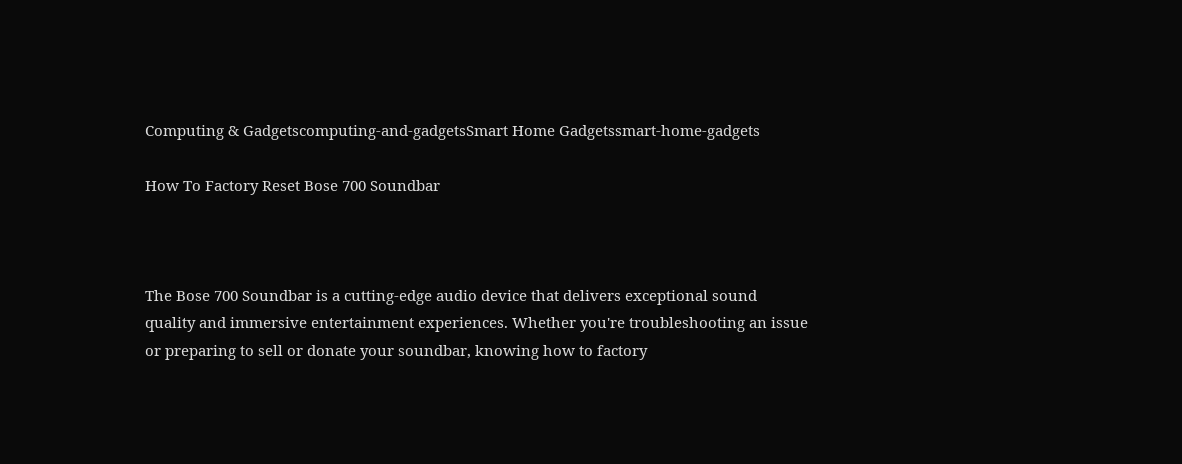Computing & Gadgetscomputing-and-gadgetsSmart Home Gadgetssmart-home-gadgets

How To Factory Reset Bose 700 Soundbar



The Bose 700 Soundbar is a cutting-edge audio device that delivers exceptional sound quality and immersive entertainment experiences. Whether you're troubleshooting an issue or preparing to sell or donate your soundbar, knowing how to factory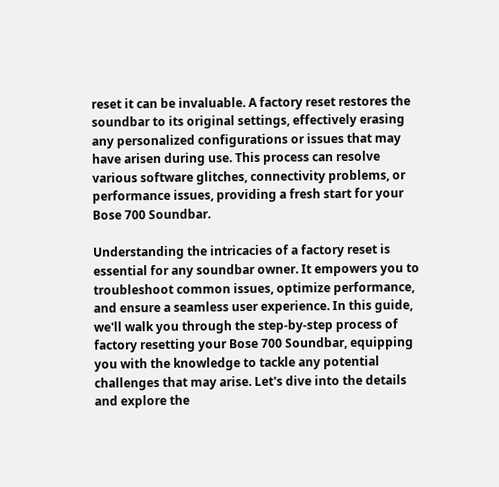reset it can be invaluable. A factory reset restores the soundbar to its original settings, effectively erasing any personalized configurations or issues that may have arisen during use. This process can resolve various software glitches, connectivity problems, or performance issues, providing a fresh start for your Bose 700 Soundbar.

Understanding the intricacies of a factory reset is essential for any soundbar owner. It empowers you to troubleshoot common issues, optimize performance, and ensure a seamless user experience. In this guide, we'll walk you through the step-by-step process of factory resetting your Bose 700 Soundbar, equipping you with the knowledge to tackle any potential challenges that may arise. Let's dive into the details and explore the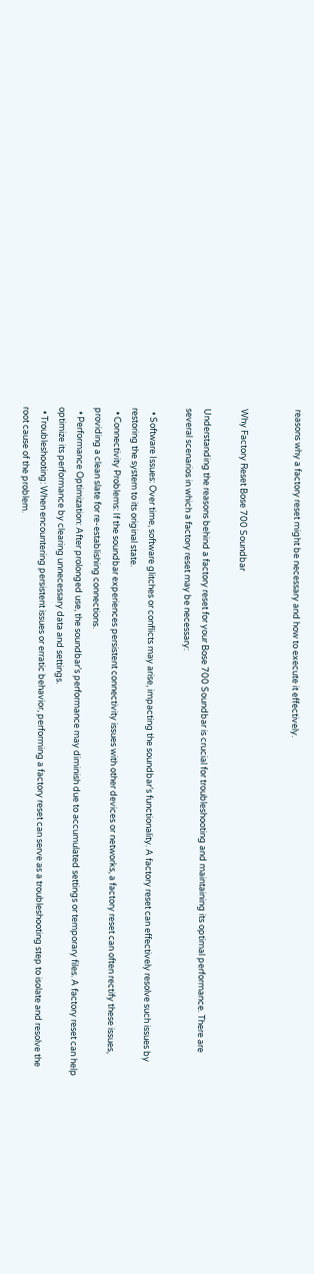reasons why a factory reset might be necessary and how to execute it effectively.


Why Factory Reset Bose 700 Soundbar

Understanding the reasons behind a factory reset for your Bose 700 Soundbar is crucial for troubleshooting and maintaining its optimal performance. There are several scenarios in which a factory reset may be necessary:

  • Software Issues: Over time, software glitches or conflicts may arise, impacting the soundbar’s functionality. A factory reset can effectively resolve such issues by restoring the system to its original state.
  • Connectivity Problems: If the soundbar experiences persistent connectivity issues with other devices or networks, a factory reset can often rectify these issues, providing a clean slate for re-establishing connections.
  • Performance Optimization: After prolonged use, the soundbar’s performance may diminish due to accumulated settings or temporary files. A factory reset can help optimize its performance by clearing unnecessary data and settings.
  • Troubleshooting: When encountering persistent issues or erratic behavior, performing a factory reset can serve as a troubleshooting step to isolate and resolve the root cause of the problem.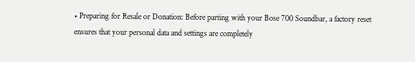• Preparing for Resale or Donation: Before parting with your Bose 700 Soundbar, a factory reset ensures that your personal data and settings are completely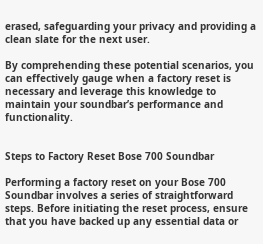erased, safeguarding your privacy and providing a clean slate for the next user.

By comprehending these potential scenarios, you can effectively gauge when a factory reset is necessary and leverage this knowledge to maintain your soundbar’s performance and functionality.


Steps to Factory Reset Bose 700 Soundbar

Performing a factory reset on your Bose 700 Soundbar involves a series of straightforward steps. Before initiating the reset process, ensure that you have backed up any essential data or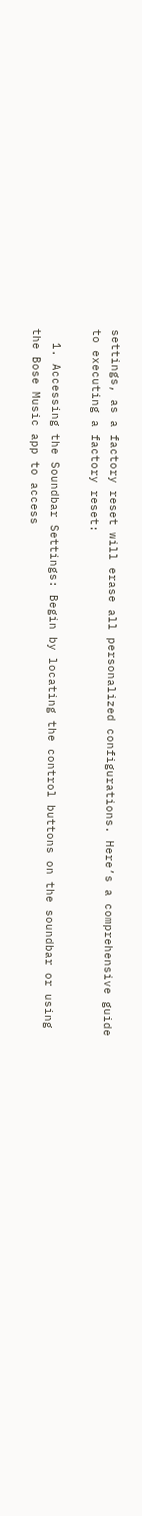settings, as a factory reset will erase all personalized configurations. Here’s a comprehensive guide to executing a factory reset:

  1. Accessing the Soundbar Settings: Begin by locating the control buttons on the soundbar or using the Bose Music app to access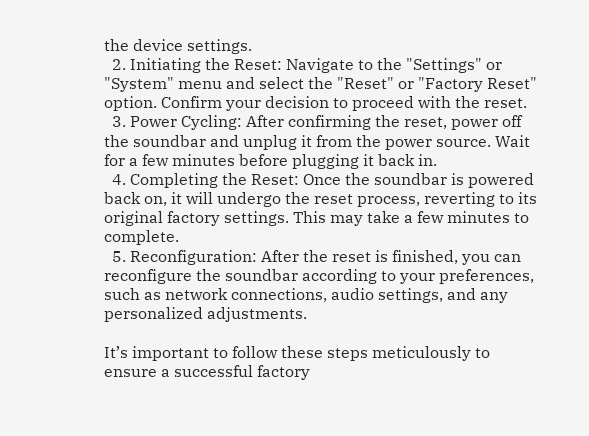the device settings.
  2. Initiating the Reset: Navigate to the "Settings" or "System" menu and select the "Reset" or "Factory Reset" option. Confirm your decision to proceed with the reset.
  3. Power Cycling: After confirming the reset, power off the soundbar and unplug it from the power source. Wait for a few minutes before plugging it back in.
  4. Completing the Reset: Once the soundbar is powered back on, it will undergo the reset process, reverting to its original factory settings. This may take a few minutes to complete.
  5. Reconfiguration: After the reset is finished, you can reconfigure the soundbar according to your preferences, such as network connections, audio settings, and any personalized adjustments.

It’s important to follow these steps meticulously to ensure a successful factory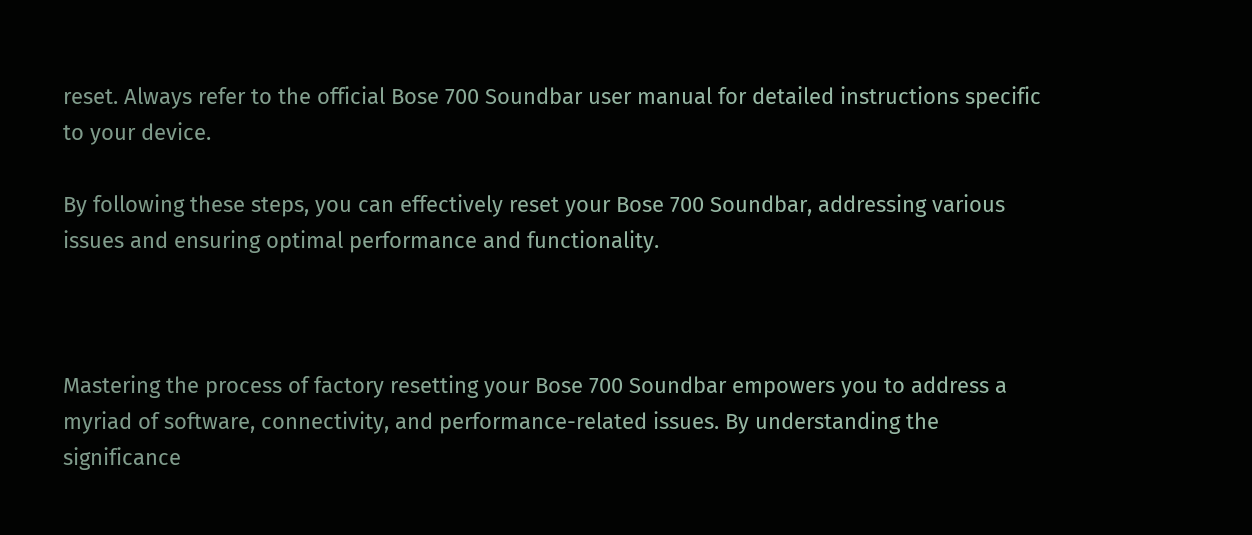reset. Always refer to the official Bose 700 Soundbar user manual for detailed instructions specific to your device.

By following these steps, you can effectively reset your Bose 700 Soundbar, addressing various issues and ensuring optimal performance and functionality.



Mastering the process of factory resetting your Bose 700 Soundbar empowers you to address a myriad of software, connectivity, and performance-related issues. By understanding the significance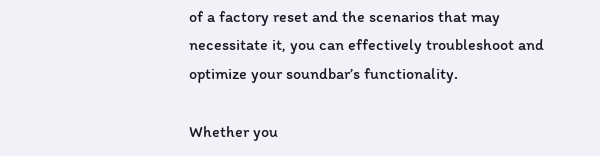of a factory reset and the scenarios that may necessitate it, you can effectively troubleshoot and optimize your soundbar’s functionality.

Whether you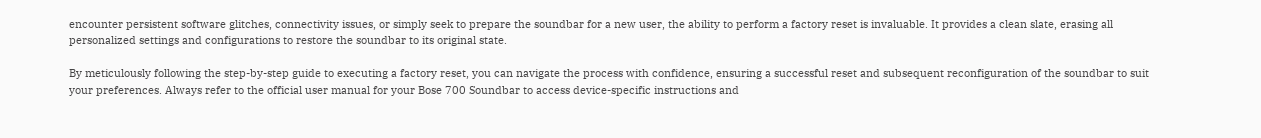encounter persistent software glitches, connectivity issues, or simply seek to prepare the soundbar for a new user, the ability to perform a factory reset is invaluable. It provides a clean slate, erasing all personalized settings and configurations to restore the soundbar to its original state.

By meticulously following the step-by-step guide to executing a factory reset, you can navigate the process with confidence, ensuring a successful reset and subsequent reconfiguration of the soundbar to suit your preferences. Always refer to the official user manual for your Bose 700 Soundbar to access device-specific instructions and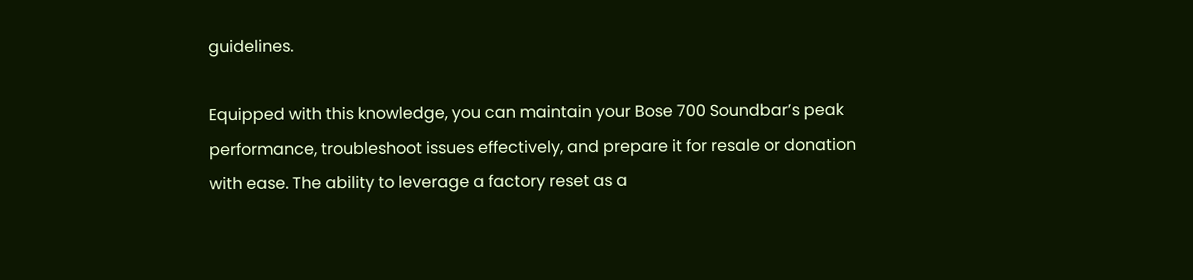guidelines.

Equipped with this knowledge, you can maintain your Bose 700 Soundbar’s peak performance, troubleshoot issues effectively, and prepare it for resale or donation with ease. The ability to leverage a factory reset as a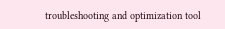troubleshooting and optimization tool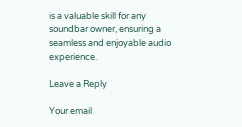is a valuable skill for any soundbar owner, ensuring a seamless and enjoyable audio experience.

Leave a Reply

Your email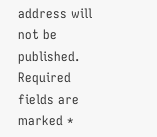address will not be published. Required fields are marked *